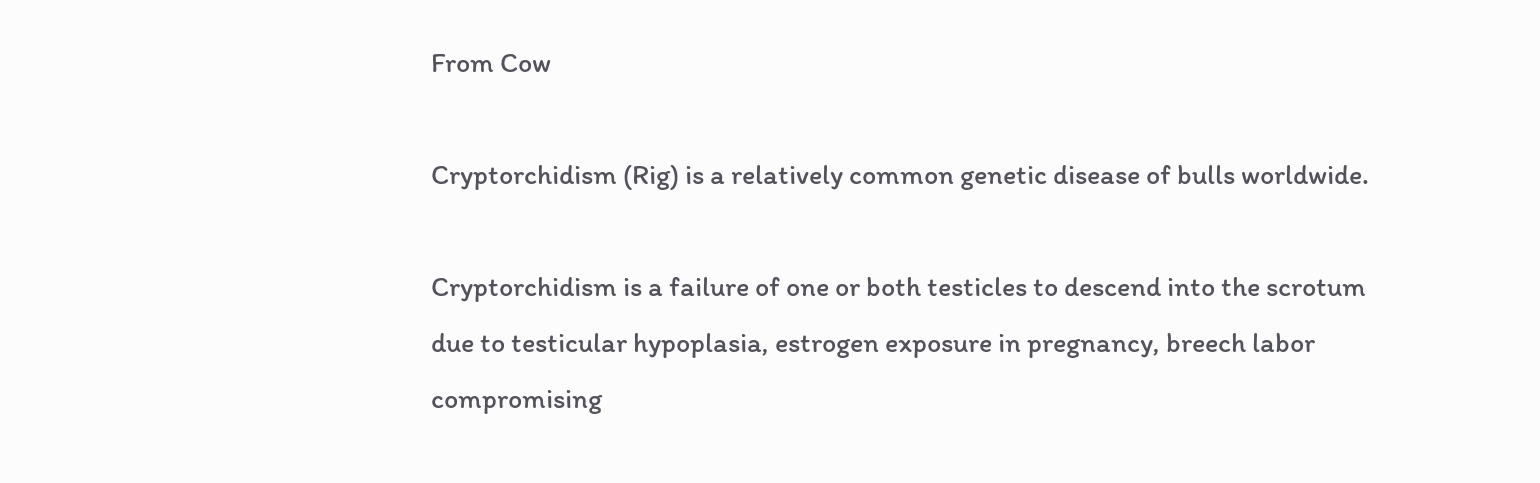From Cow

Cryptorchidism (Rig) is a relatively common genetic disease of bulls worldwide.

Cryptorchidism is a failure of one or both testicles to descend into the scrotum due to testicular hypoplasia, estrogen exposure in pregnancy, breech labor compromising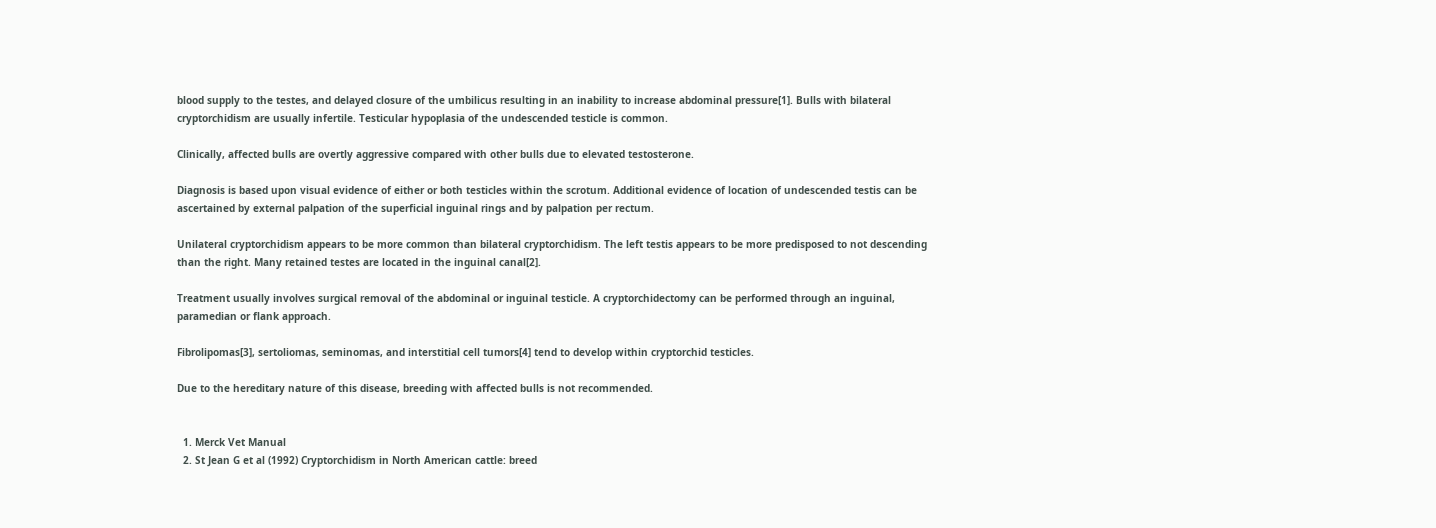blood supply to the testes, and delayed closure of the umbilicus resulting in an inability to increase abdominal pressure[1]. Bulls with bilateral cryptorchidism are usually infertile. Testicular hypoplasia of the undescended testicle is common.

Clinically, affected bulls are overtly aggressive compared with other bulls due to elevated testosterone.

Diagnosis is based upon visual evidence of either or both testicles within the scrotum. Additional evidence of location of undescended testis can be ascertained by external palpation of the superficial inguinal rings and by palpation per rectum.

Unilateral cryptorchidism appears to be more common than bilateral cryptorchidism. The left testis appears to be more predisposed to not descending than the right. Many retained testes are located in the inguinal canal[2].

Treatment usually involves surgical removal of the abdominal or inguinal testicle. A cryptorchidectomy can be performed through an inguinal, paramedian or flank approach.

Fibrolipomas[3], sertoliomas, seminomas, and interstitial cell tumors[4] tend to develop within cryptorchid testicles.

Due to the hereditary nature of this disease, breeding with affected bulls is not recommended.


  1. Merck Vet Manual
  2. St Jean G et al (1992) Cryptorchidism in North American cattle: breed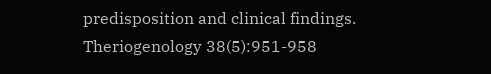predisposition and clinical findings. Theriogenology 38(5):951-958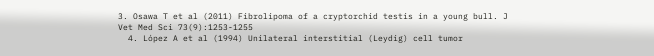3. Osawa T et al (2011) Fibrolipoma of a cryptorchid testis in a young bull. J Vet Med Sci 73(9):1253-1255
  4. López A et al (1994) Unilateral interstitial (Leydig) cell tumor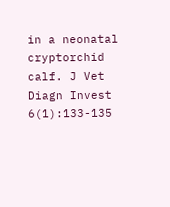in a neonatal cryptorchid calf. J Vet Diagn Invest 6(1):133-135